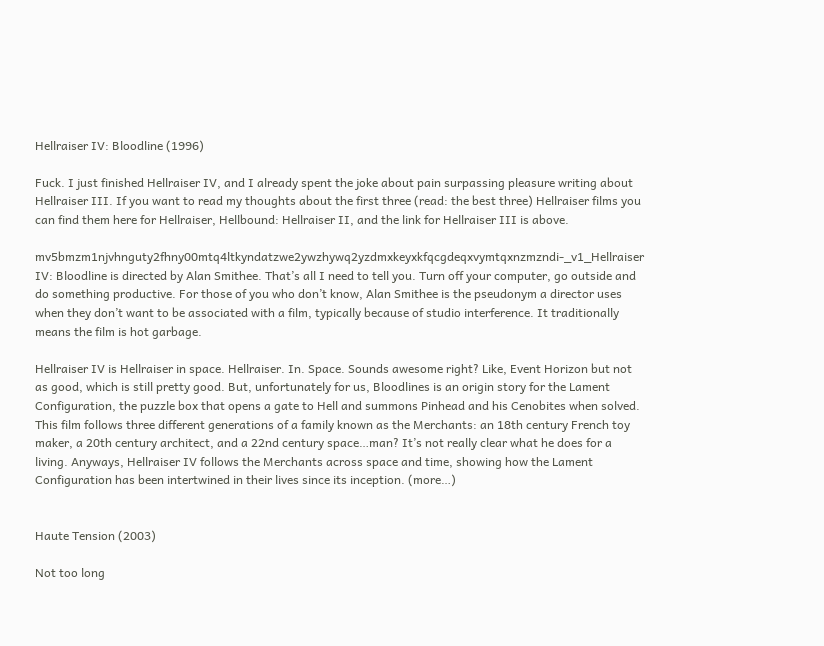Hellraiser IV: Bloodline (1996)

Fuck. I just finished Hellraiser IV, and I already spent the joke about pain surpassing pleasure writing about Hellraiser III. If you want to read my thoughts about the first three (read: the best three) Hellraiser films you can find them here for Hellraiser, Hellbound: Hellraiser II, and the link for Hellraiser III is above.

mv5bmzm1njvhnguty2fhny00mtq4ltkyndatzwe2ywzhywq2yzdmxkeyxkfqcgdeqxvymtqxnzmzndi-_v1_Hellraiser IV: Bloodline is directed by Alan Smithee. That’s all I need to tell you. Turn off your computer, go outside and do something productive. For those of you who don’t know, Alan Smithee is the pseudonym a director uses when they don’t want to be associated with a film, typically because of studio interference. It traditionally means the film is hot garbage.

Hellraiser IV is Hellraiser in space. Hellraiser. In. Space. Sounds awesome right? Like, Event Horizon but not as good, which is still pretty good. But, unfortunately for us, Bloodlines is an origin story for the Lament Configuration, the puzzle box that opens a gate to Hell and summons Pinhead and his Cenobites when solved. This film follows three different generations of a family known as the Merchants: an 18th century French toy maker, a 20th century architect, and a 22nd century space…man? It’s not really clear what he does for a living. Anyways, Hellraiser IV follows the Merchants across space and time, showing how the Lament Configuration has been intertwined in their lives since its inception. (more…)


Haute Tension (2003)

Not too long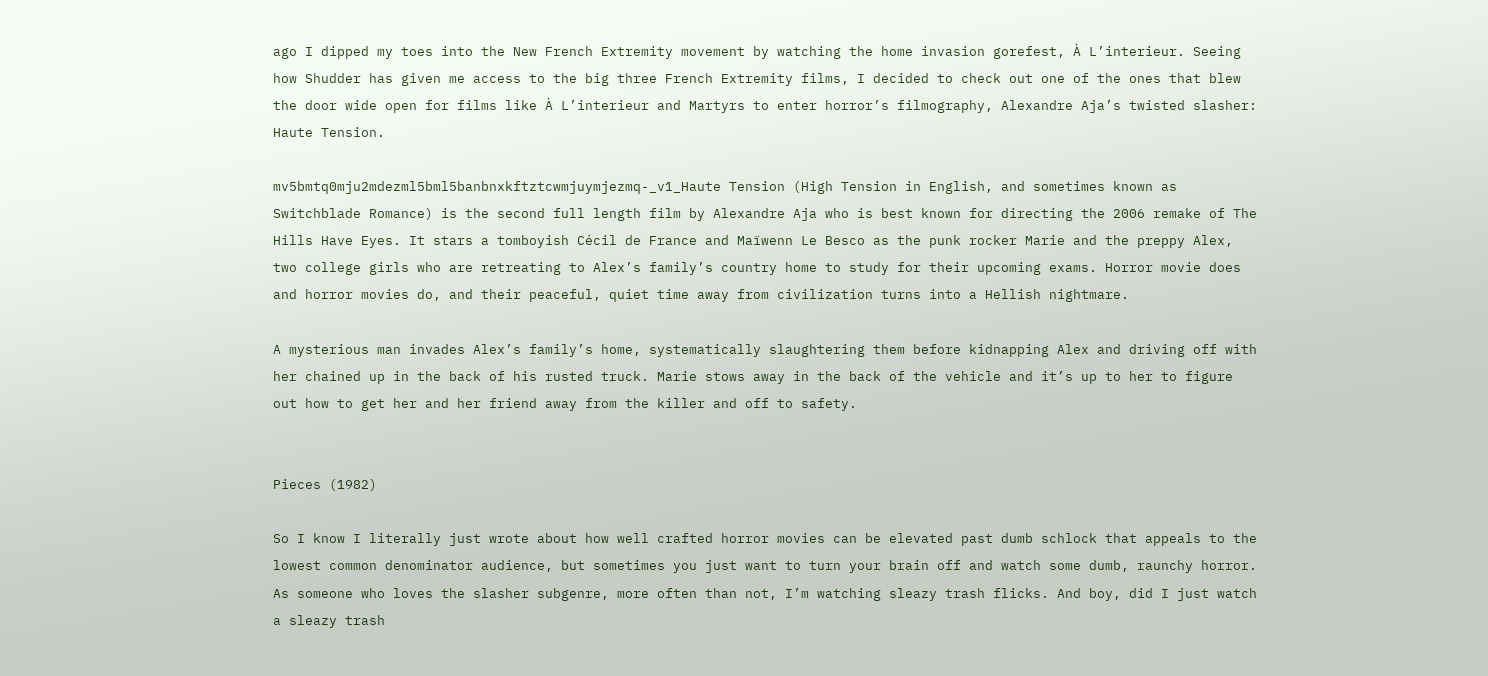ago I dipped my toes into the New French Extremity movement by watching the home invasion gorefest, À L’interieur. Seeing how Shudder has given me access to the big three French Extremity films, I decided to check out one of the ones that blew the door wide open for films like À L’interieur and Martyrs to enter horror’s filmography, Alexandre Aja’s twisted slasher: Haute Tension.

mv5bmtq0mju2mdezml5bml5banbnxkftztcwmjuymjezmq-_v1_Haute Tension (High Tension in English, and sometimes known as Switchblade Romance) is the second full length film by Alexandre Aja who is best known for directing the 2006 remake of The Hills Have Eyes. It stars a tomboyish Cécil de France and Maïwenn Le Besco as the punk rocker Marie and the preppy Alex, two college girls who are retreating to Alex’s family’s country home to study for their upcoming exams. Horror movie does and horror movies do, and their peaceful, quiet time away from civilization turns into a Hellish nightmare.

A mysterious man invades Alex’s family’s home, systematically slaughtering them before kidnapping Alex and driving off with her chained up in the back of his rusted truck. Marie stows away in the back of the vehicle and it’s up to her to figure out how to get her and her friend away from the killer and off to safety.


Pieces (1982)

So I know I literally just wrote about how well crafted horror movies can be elevated past dumb schlock that appeals to the lowest common denominator audience, but sometimes you just want to turn your brain off and watch some dumb, raunchy horror. As someone who loves the slasher subgenre, more often than not, I’m watching sleazy trash flicks. And boy, did I just watch a sleazy trash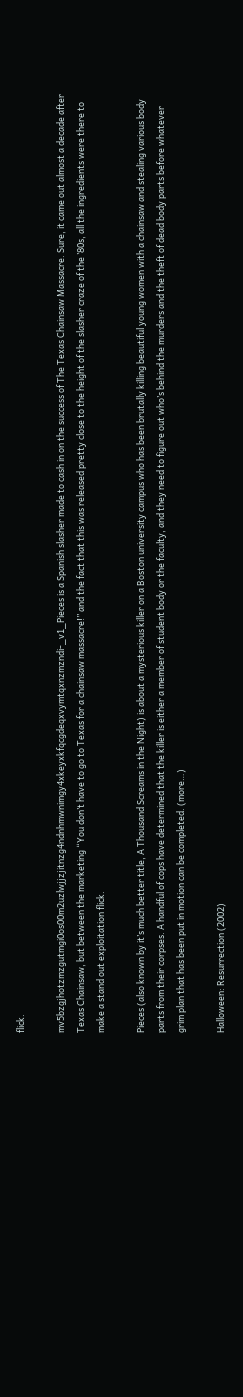flick.

mv5bzgjhotzmzgutmgi0os00m2uzlwjjzjitnzg4ndnhmwnimgy4xkeyxkfqcgdeqxvymtqxnzmzndi-_v1_Pieces is a Spanish slasher made to cash in on the success of The Texas Chainsaw Massacre. Sure, it came out almost a decade after Texas Chainsaw, but between the marketing “You don’t have to go to Texas for a chainsaw massacre!” and the fact that this was released pretty close to the height of the slasher craze of the ’80s, all the ingredients were there to make a stand out exploitation flick.

Pieces (also known by it’s much better title, A Thousand Screams in the Night) is about a mysterious killer on a Boston university campus who has been brutally killing beautiful young women with a chainsaw and stealing various body parts from their corpses. A handful of cops have determined that the killer is either a member of student body or the faculty, and they need to figure out who’s behind the murders and the theft of dead body parts before whatever grim plan that has been put in motion can be completed. (more…)

Halloween: Resurrection (2002)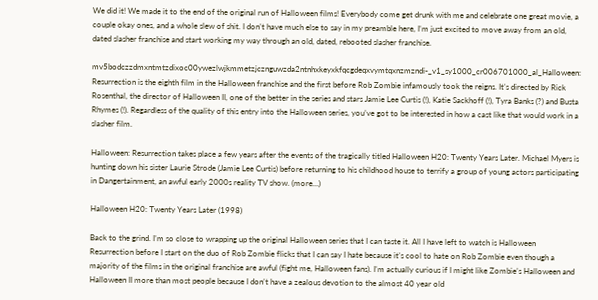We did it! We made it to the end of the original run of Halloween films! Everybody come get drunk with me and celebrate one great movie, a couple okay ones, and a whole slew of shit. I don’t have much else to say in my preamble here, I’m just excited to move away from an old, dated slasher franchise and start working my way through an old, dated, rebooted slasher franchise.

mv5bodczzdmxntmtzdixoc00ywezlwjkmmetzjcznguwzda2ntnhxkeyxkfqcgdeqxvymtqxnzmzndi-_v1_sy1000_cr006701000_al_Halloween: Resurrection is the eighth film in the Halloween franchise and the first before Rob Zombie infamously took the reigns. It’s directed by Rick Rosenthal, the director of Halloween II, one of the better in the series and stars Jamie Lee Curtis (!), Katie Sackhoff (!), Tyra Banks (?) and Busta Rhymes (!). Regardless of the quality of this entry into the Halloween series, you’ve got to be interested in how a cast like that would work in a slasher film.

Halloween: Resurrection takes place a few years after the events of the tragically titled Halloween H20: Twenty Years Later. Michael Myers is hunting down his sister Laurie Strode (Jamie Lee Curtis) before returning to his childhood house to terrify a group of young actors participating in Dangertainment, an awful early 2000s reality TV show. (more…)

Halloween H20: Twenty Years Later (1998)

Back to the grind. I’m so close to wrapping up the original Halloween series that I can taste it. All I have left to watch is Halloween Resurrection before I start on the duo of Rob Zombie flicks that I can say I hate because it’s cool to hate on Rob Zombie even though a majority of the films in the original franchise are awful (fight me, Halloween fans). I’m actually curious if I might like Zombie’s Halloween and Halloween II more than most people because I don’t have a zealous devotion to the almost 40 year old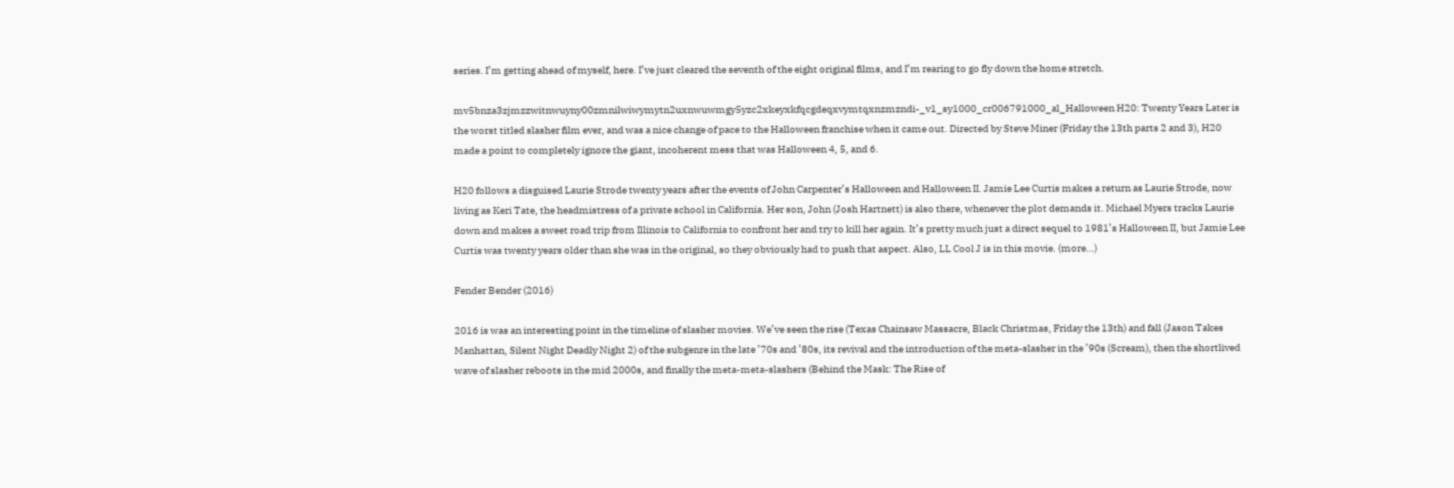series. I’m getting ahead of myself, here. I’ve just cleared the seventh of the eight original films, and I’m rearing to go fly down the home stretch.

mv5bnza3zjmzzwitnwuyny00zmnilwiwymytn2uxnwuwmgy5yzc2xkeyxkfqcgdeqxvymtqxnzmzndi-_v1_sy1000_cr006791000_al_Halloween H20: Twenty Years Later is the worst titled slasher film ever, and was a nice change of pace to the Halloween franchise when it came out. Directed by Steve Miner (Friday the 13th parts 2 and 3), H20 made a point to completely ignore the giant, incoherent mess that was Halloween 4, 5, and 6.

H20 follows a disguised Laurie Strode twenty years after the events of John Carpenter’s Halloween and Halloween II. Jamie Lee Curtis makes a return as Laurie Strode, now living as Keri Tate, the headmistress of a private school in California. Her son, John (Josh Hartnett) is also there, whenever the plot demands it. Michael Myers tracks Laurie down and makes a sweet road trip from Illinois to California to confront her and try to kill her again. It’s pretty much just a direct sequel to 1981’s Halloween II, but Jamie Lee Curtis was twenty years older than she was in the original, so they obviously had to push that aspect. Also, LL Cool J is in this movie. (more…)

Fender Bender (2016)

2016 is was an interesting point in the timeline of slasher movies. We’ve seen the rise (Texas Chainsaw Massacre, Black Christmas, Friday the 13th) and fall (Jason Takes Manhattan, Silent Night Deadly Night 2) of the subgenre in the late ’70s and ’80s, its revival and the introduction of the meta-slasher in the ’90s (Scream), then the shortlived wave of slasher reboots in the mid 2000s, and finally the meta-meta-slashers (Behind the Mask: The Rise of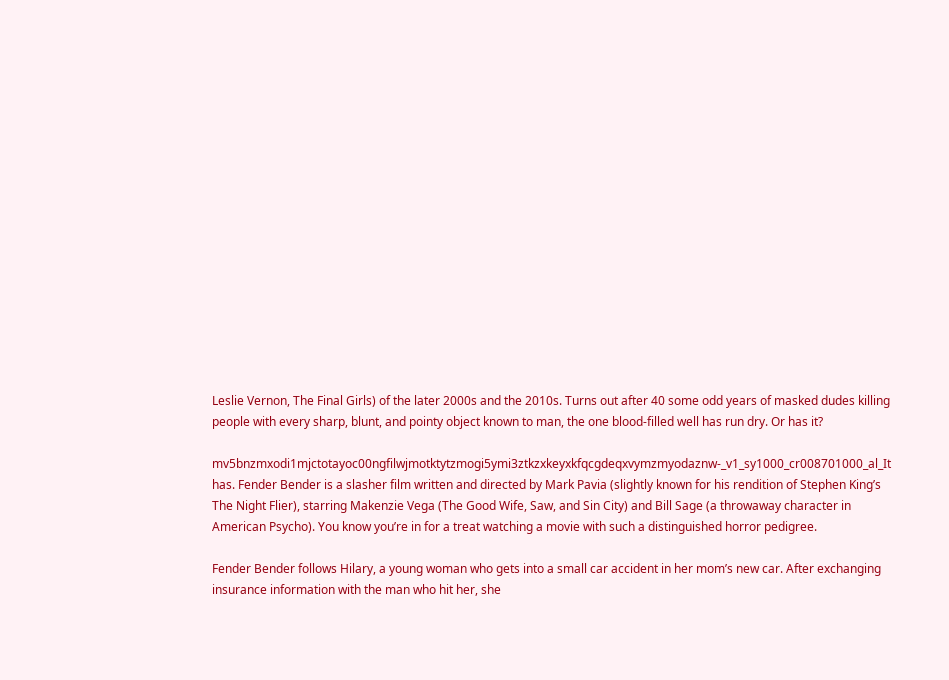Leslie Vernon, The Final Girls) of the later 2000s and the 2010s. Turns out after 40 some odd years of masked dudes killing people with every sharp, blunt, and pointy object known to man, the one blood-filled well has run dry. Or has it?

mv5bnzmxodi1mjctotayoc00ngfilwjmotktytzmogi5ymi3ztkzxkeyxkfqcgdeqxvymzmyodaznw-_v1_sy1000_cr008701000_al_It has. Fender Bender is a slasher film written and directed by Mark Pavia (slightly known for his rendition of Stephen King’s The Night Flier), starring Makenzie Vega (The Good Wife, Saw, and Sin City) and Bill Sage (a throwaway character in American Psycho). You know you’re in for a treat watching a movie with such a distinguished horror pedigree.

Fender Bender follows Hilary, a young woman who gets into a small car accident in her mom’s new car. After exchanging insurance information with the man who hit her, she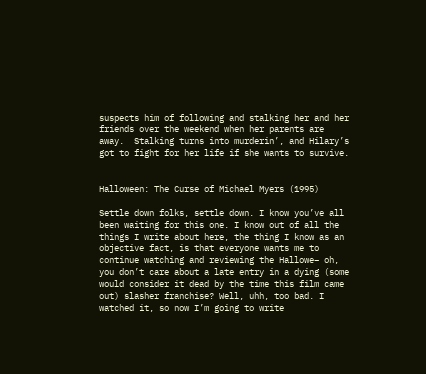suspects him of following and stalking her and her friends over the weekend when her parents are away.  Stalking turns into murderin’, and Hilary’s got to fight for her life if she wants to survive.


Halloween: The Curse of Michael Myers (1995)

Settle down folks, settle down. I know you’ve all been waiting for this one. I know out of all the things I write about here, the thing I know as an objective fact, is that everyone wants me to continue watching and reviewing the Hallowe– oh, you don’t care about a late entry in a dying (some would consider it dead by the time this film came out) slasher franchise? Well, uhh, too bad. I watched it, so now I’m going to write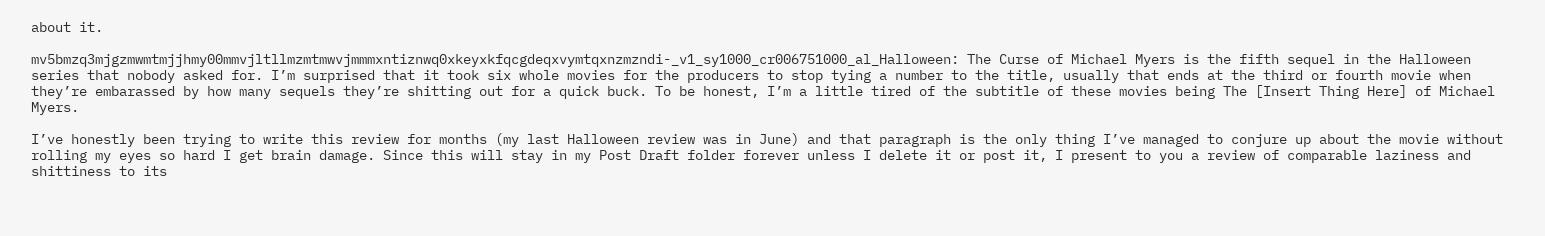about it.

mv5bmzq3mjgzmwmtmjjhmy00mmvjltllmzmtmwvjmmmxntiznwq0xkeyxkfqcgdeqxvymtqxnzmzndi-_v1_sy1000_cr006751000_al_Halloween: The Curse of Michael Myers is the fifth sequel in the Halloween series that nobody asked for. I’m surprised that it took six whole movies for the producers to stop tying a number to the title, usually that ends at the third or fourth movie when they’re embarassed by how many sequels they’re shitting out for a quick buck. To be honest, I’m a little tired of the subtitle of these movies being The [Insert Thing Here] of Michael Myers.

I’ve honestly been trying to write this review for months (my last Halloween review was in June) and that paragraph is the only thing I’ve managed to conjure up about the movie without rolling my eyes so hard I get brain damage. Since this will stay in my Post Draft folder forever unless I delete it or post it, I present to you a review of comparable laziness and shittiness to its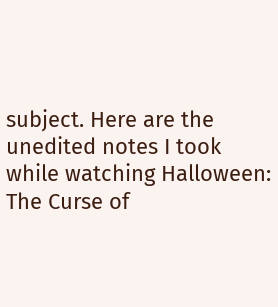subject. Here are the unedited notes I took while watching Halloween: The Curse of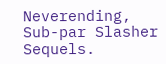Neverending, Sub-par Slasher Sequels.